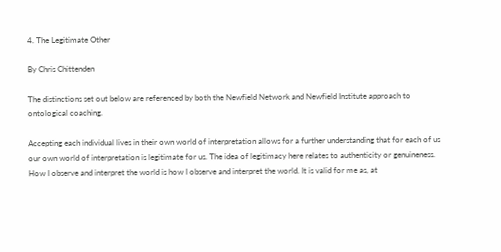4. The Legitimate Other

By Chris Chittenden

The distinctions set out below are referenced by both the Newfield Network and Newfield Institute approach to ontological coaching.

Accepting each individual lives in their own world of interpretation allows for a further understanding that for each of us our own world of interpretation is legitimate for us. The idea of legitimacy here relates to authenticity or genuineness. How I observe and interpret the world is how I observe and interpret the world. It is valid for me as, at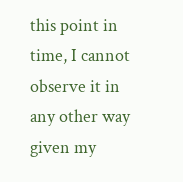this point in time, I cannot observe it in any other way given my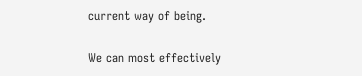current way of being.

We can most effectively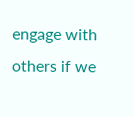engage with others if we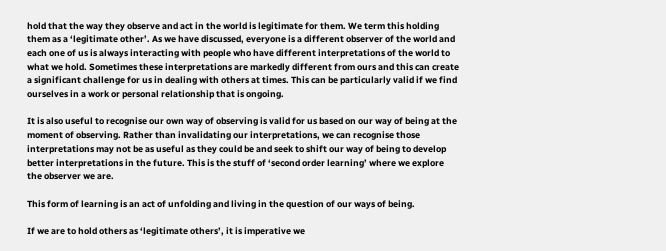hold that the way they observe and act in the world is legitimate for them. We term this holding them as a ‘legitimate other’. As we have discussed, everyone is a different observer of the world and each one of us is always interacting with people who have different interpretations of the world to what we hold. Sometimes these interpretations are markedly different from ours and this can create a significant challenge for us in dealing with others at times. This can be particularly valid if we find ourselves in a work or personal relationship that is ongoing.

It is also useful to recognise our own way of observing is valid for us based on our way of being at the moment of observing. Rather than invalidating our interpretations, we can recognise those interpretations may not be as useful as they could be and seek to shift our way of being to develop better interpretations in the future. This is the stuff of ‘second order learning’ where we explore the observer we are.

This form of learning is an act of unfolding and living in the question of our ways of being.

If we are to hold others as ‘legitimate others’, it is imperative we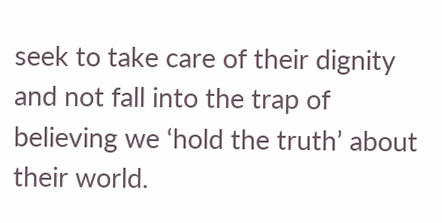seek to take care of their dignity and not fall into the trap of believing we ‘hold the truth’ about their world.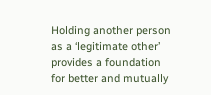Holding another person as a ‘legitimate other’ provides a foundation for better and mutually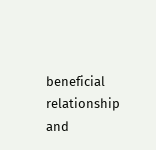beneficial relationship and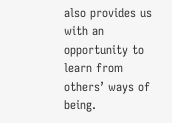also provides us with an opportunity to learn from others’ ways of being.